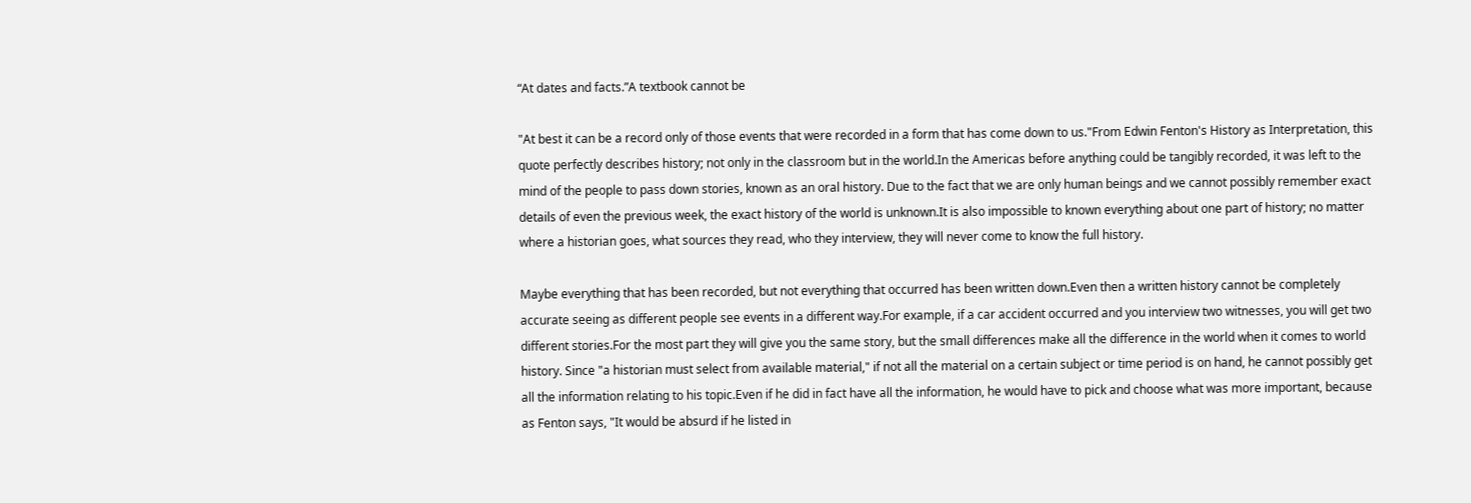“At dates and facts.”A textbook cannot be

"At best it can be a record only of those events that were recorded in a form that has come down to us."From Edwin Fenton's History as Interpretation, this quote perfectly describes history; not only in the classroom but in the world.In the Americas before anything could be tangibly recorded, it was left to the mind of the people to pass down stories, known as an oral history. Due to the fact that we are only human beings and we cannot possibly remember exact details of even the previous week, the exact history of the world is unknown.It is also impossible to known everything about one part of history; no matter where a historian goes, what sources they read, who they interview, they will never come to know the full history.

Maybe everything that has been recorded, but not everything that occurred has been written down.Even then a written history cannot be completely accurate seeing as different people see events in a different way.For example, if a car accident occurred and you interview two witnesses, you will get two different stories.For the most part they will give you the same story, but the small differences make all the difference in the world when it comes to world history. Since "a historian must select from available material," if not all the material on a certain subject or time period is on hand, he cannot possibly get all the information relating to his topic.Even if he did in fact have all the information, he would have to pick and choose what was more important, because as Fenton says, "It would be absurd if he listed in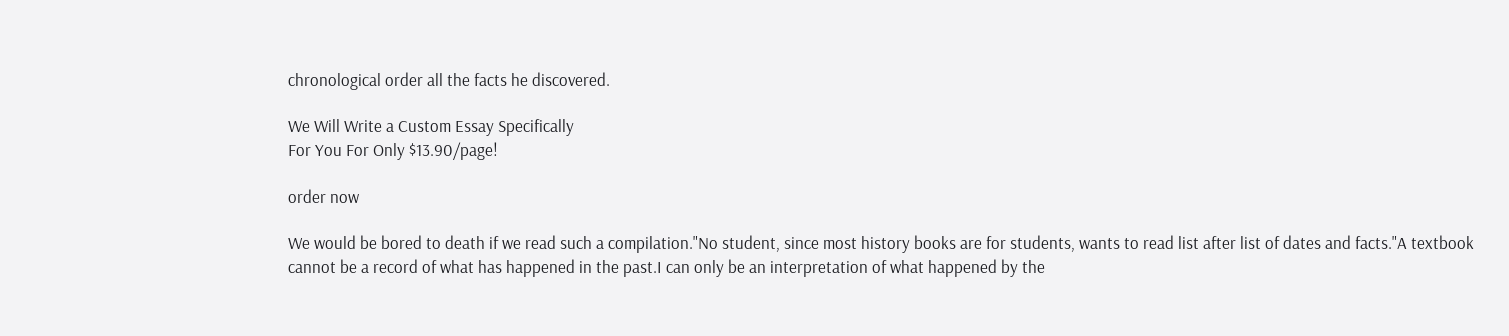chronological order all the facts he discovered.

We Will Write a Custom Essay Specifically
For You For Only $13.90/page!

order now

We would be bored to death if we read such a compilation."No student, since most history books are for students, wants to read list after list of dates and facts."A textbook cannot be a record of what has happened in the past.I can only be an interpretation of what happened by the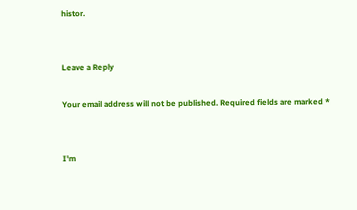histor.


Leave a Reply

Your email address will not be published. Required fields are marked *


I'm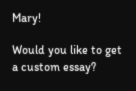Mary!

Would you like to get a custom essay?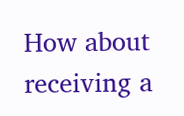How about receiving a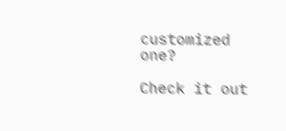customized one?

Check it out